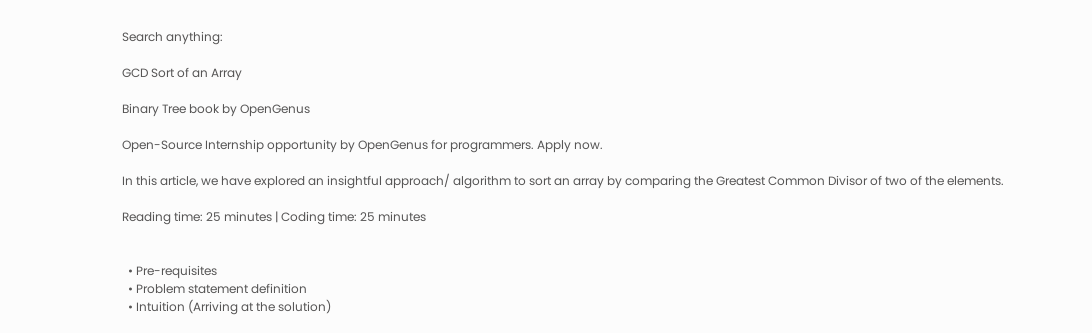Search anything:

GCD Sort of an Array

Binary Tree book by OpenGenus

Open-Source Internship opportunity by OpenGenus for programmers. Apply now.

In this article, we have explored an insightful approach/ algorithm to sort an array by comparing the Greatest Common Divisor of two of the elements.

Reading time: 25 minutes | Coding time: 25 minutes


  • Pre-requisites
  • Problem statement definition
  • Intuition (Arriving at the solution)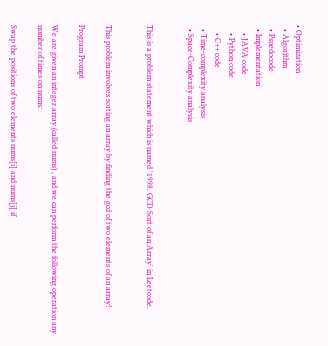• Optimization
  • Algorithm
  • Psuedocode
  • Implementation
    • JAVA code
    • Python code
    • C++ code
  • Time-complexity analysis
  • Space-Complexity analysis


This is a problem statement which is named '1998. GCD Sort of an Array' in Leetcode.


This problem involves sorting an array by finding the gcd of two elements of an array!

Program Prompt

We are given an integer array (called nums) , and we can perform the following operation any number of times on nums:

Swap the positions of two elements nums[i] and nums[j] if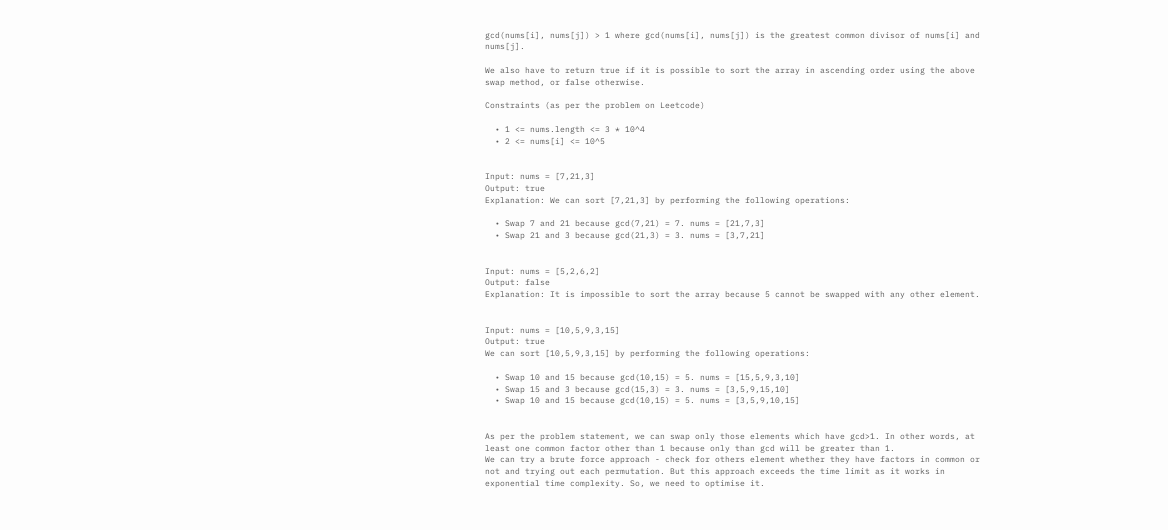gcd(nums[i], nums[j]) > 1 where gcd(nums[i], nums[j]) is the greatest common divisor of nums[i] and nums[j].

We also have to return true if it is possible to sort the array in ascending order using the above swap method, or false otherwise.

Constraints (as per the problem on Leetcode)

  • 1 <= nums.length <= 3 * 10^4
  • 2 <= nums[i] <= 10^5


Input: nums = [7,21,3]
Output: true
Explanation: We can sort [7,21,3] by performing the following operations:

  • Swap 7 and 21 because gcd(7,21) = 7. nums = [21,7,3]
  • Swap 21 and 3 because gcd(21,3) = 3. nums = [3,7,21]


Input: nums = [5,2,6,2]
Output: false
Explanation: It is impossible to sort the array because 5 cannot be swapped with any other element.


Input: nums = [10,5,9,3,15]
Output: true
We can sort [10,5,9,3,15] by performing the following operations:

  • Swap 10 and 15 because gcd(10,15) = 5. nums = [15,5,9,3,10]
  • Swap 15 and 3 because gcd(15,3) = 3. nums = [3,5,9,15,10]
  • Swap 10 and 15 because gcd(10,15) = 5. nums = [3,5,9,10,15]


As per the problem statement, we can swap only those elements which have gcd>1. In other words, at least one common factor other than 1 because only than gcd will be greater than 1.
We can try a brute force approach - check for others element whether they have factors in common or not and trying out each permutation. But this approach exceeds the time limit as it works in exponential time complexity. So, we need to optimise it.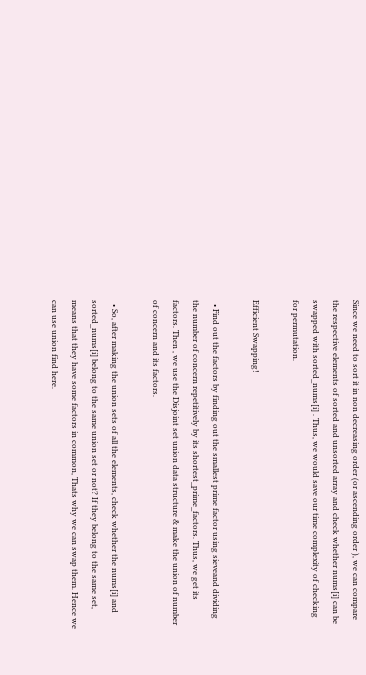Since we need to sort it in non decreasing order (or ascending order ), we can compare the respective elements of sorted and unsorted array and check whether nums[i] can be swapped with sorted_nums[i] . Thus, we would save our time complexity of checking for permutation.

Efficient Swapping!

  • Find out the factors by finding out the smallest prime factor using sieveand dividing the number of concern repetitively by its shortest_prime_factors. Thus, we get its factors. Then , we use the Disjoint set union data structure & make the union of number of concern and its factors.

  • So, after making the union sets of all the elements, check whether the nums[i] and sorted_nums[i] belong to the same union set or not? If they belong to the same set, means that they have some factors in common, Thats why we can swap them. Hence we can use union find here.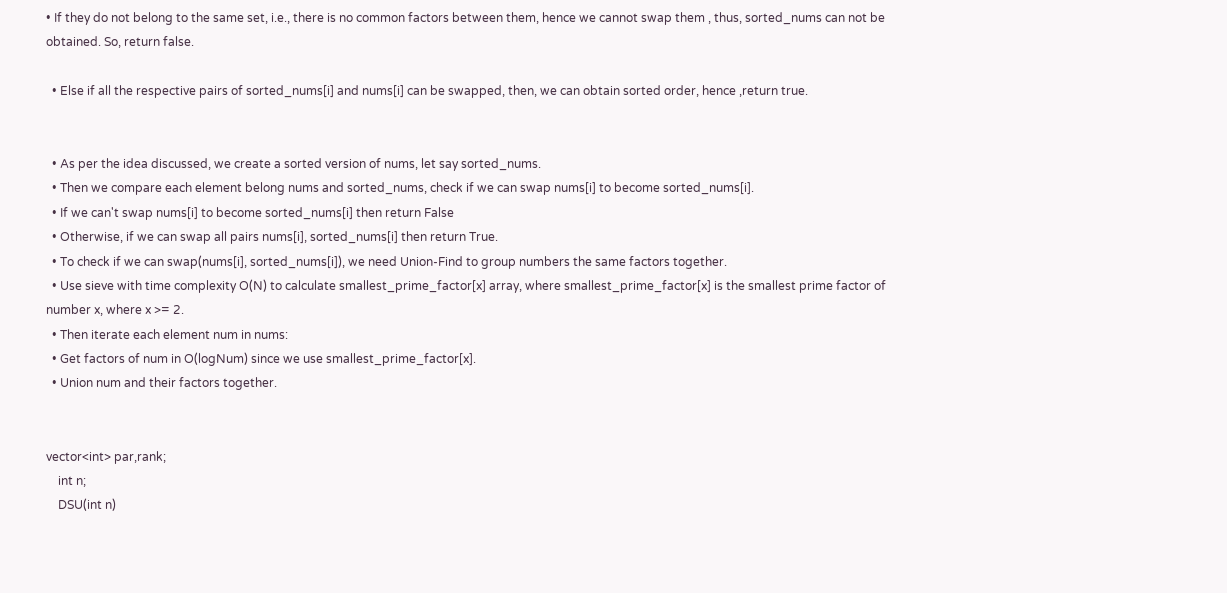• If they do not belong to the same set, i.e., there is no common factors between them, hence we cannot swap them , thus, sorted_nums can not be obtained. So, return false.

  • Else if all the respective pairs of sorted_nums[i] and nums[i] can be swapped, then, we can obtain sorted order, hence ,return true.


  • As per the idea discussed, we create a sorted version of nums, let say sorted_nums.
  • Then we compare each element belong nums and sorted_nums, check if we can swap nums[i] to become sorted_nums[i].
  • If we can't swap nums[i] to become sorted_nums[i] then return False
  • Otherwise, if we can swap all pairs nums[i], sorted_nums[i] then return True.
  • To check if we can swap(nums[i], sorted_nums[i]), we need Union-Find to group numbers the same factors together.
  • Use sieve with time complexity O(N) to calculate smallest_prime_factor[x] array, where smallest_prime_factor[x] is the smallest prime factor of number x, where x >= 2.
  • Then iterate each element num in nums:
  • Get factors of num in O(logNum) since we use smallest_prime_factor[x].
  • Union num and their factors together.


vector<int> par,rank;
    int n;
    DSU(int n)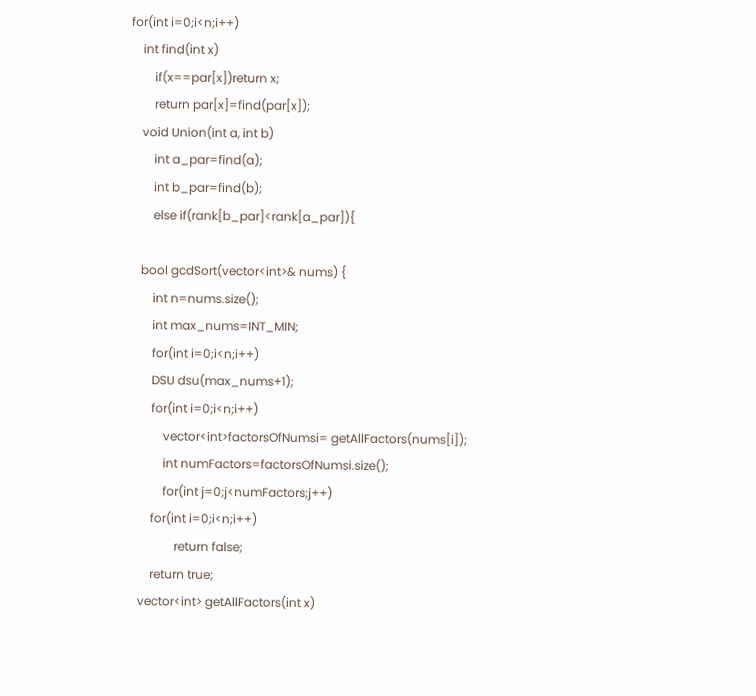for(int i=0;i<n;i++)
    int find(int x)
        if(x==par[x])return x;
        return par[x]=find(par[x]);
    void Union(int a, int b)
        int a_par=find(a);
        int b_par=find(b);
        else if(rank[b_par]<rank[a_par]){

    bool gcdSort(vector<int>& nums) {
        int n=nums.size();
        int max_nums=INT_MIN;
        for(int i=0;i<n;i++)
        DSU dsu(max_nums+1);
        for(int i=0;i<n;i++)
            vector<int>factorsOfNumsi= getAllFactors(nums[i]);
            int numFactors=factorsOfNumsi.size();
            for(int j=0;j<numFactors;j++)
        for(int i=0;i<n;i++)
                return false;
        return true;
    vector<int> getAllFactors(int x)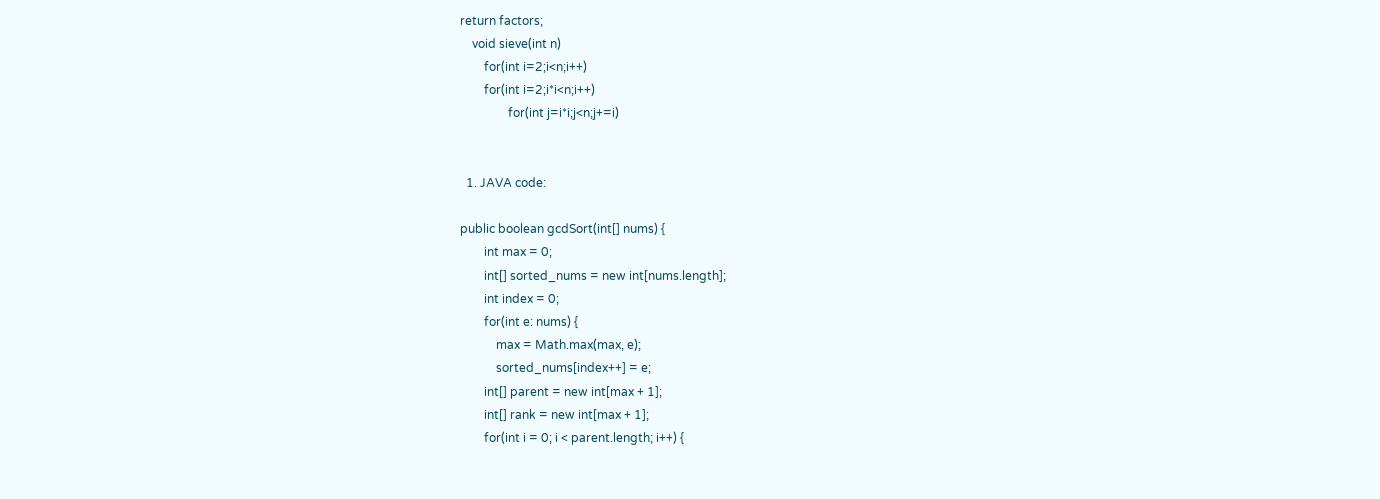return factors;
    void sieve(int n)
        for(int i=2;i<n;i++)
        for(int i=2;i*i<n;i++)
                for(int j=i*i;j<n;j+=i)


  1. JAVA code:

public boolean gcdSort(int[] nums) {
        int max = 0;
        int[] sorted_nums = new int[nums.length];
        int index = 0;
        for(int e: nums) {
            max = Math.max(max, e);
            sorted_nums[index++] = e;
        int[] parent = new int[max + 1];
        int[] rank = new int[max + 1];
        for(int i = 0; i < parent.length; i++) {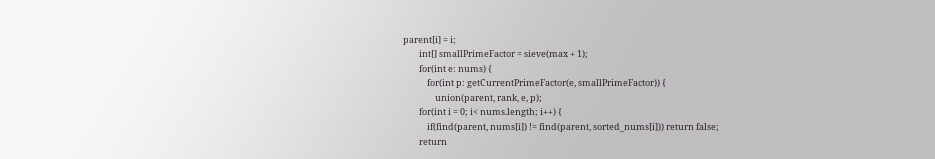parent[i] = i;
        int[] smallPrimeFactor = sieve(max + 1);
        for(int e: nums) {
            for(int p: getCurrentPrimeFactor(e, smallPrimeFactor)) {
                union(parent, rank, e, p);
        for(int i = 0; i< nums.length; i++) {
            if(find(parent, nums[i]) != find(parent, sorted_nums[i])) return false;
        return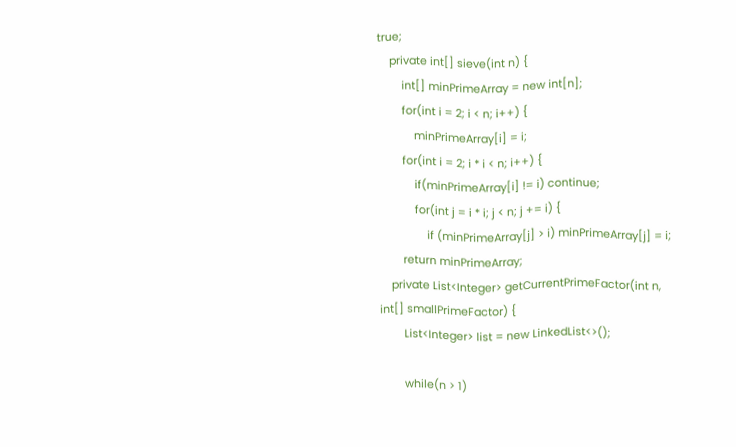true;
    private int[] sieve(int n) {
        int[] minPrimeArray = new int[n];
        for(int i = 2; i < n; i++) {
            minPrimeArray[i] = i;
        for(int i = 2; i * i < n; i++) {
            if(minPrimeArray[i] != i) continue;
            for(int j = i * i; j < n; j += i) {
                if (minPrimeArray[j] > i) minPrimeArray[j] = i;
        return minPrimeArray;
    private List<Integer> getCurrentPrimeFactor(int n, int[] smallPrimeFactor) {
        List<Integer> list = new LinkedList<>();

        while(n > 1)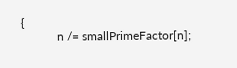{
            n /= smallPrimeFactor[n];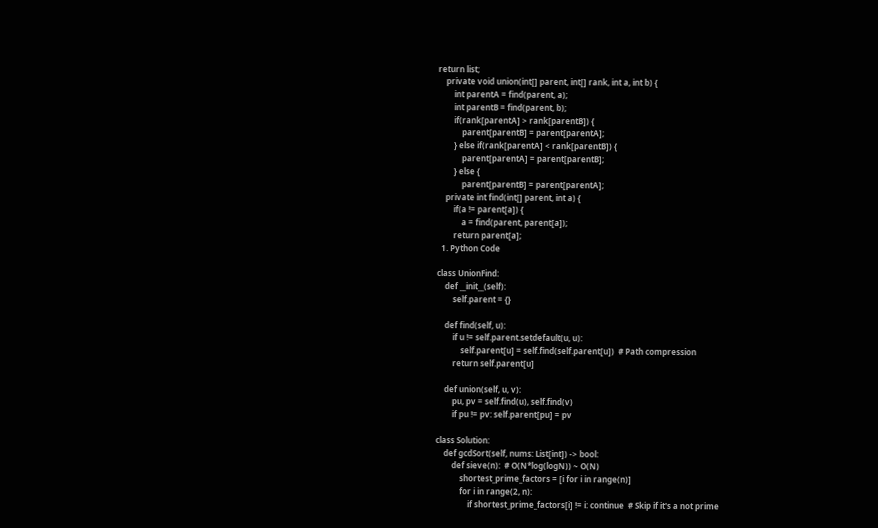return list;
    private void union(int[] parent, int[] rank, int a, int b) {
        int parentA = find(parent, a);
        int parentB = find(parent, b);
        if(rank[parentA] > rank[parentB]) {
            parent[parentB] = parent[parentA];
        } else if(rank[parentA] < rank[parentB]) {
            parent[parentA] = parent[parentB];
        } else {
            parent[parentB] = parent[parentA];
    private int find(int[] parent, int a) {
        if(a != parent[a]) {
            a = find(parent, parent[a]);
        return parent[a];
  1. Python Code

class UnionFind:
    def __init__(self):
        self.parent = {}

    def find(self, u):
        if u != self.parent.setdefault(u, u):
            self.parent[u] = self.find(self.parent[u])  # Path compression
        return self.parent[u]

    def union(self, u, v):
        pu, pv = self.find(u), self.find(v)
        if pu != pv: self.parent[pu] = pv

class Solution:
    def gcdSort(self, nums: List[int]) -> bool:
        def sieve(n):  # O(N*log(logN)) ~ O(N)
            shortest_prime_factors = [i for i in range(n)]
            for i in range(2, n):
                if shortest_prime_factors[i] != i: continue  # Skip if it's a not prime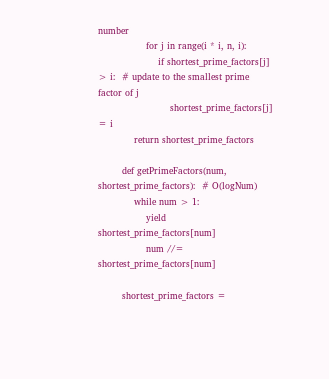number
                for j in range(i * i, n, i):
                    if shortest_prime_factors[j] > i:  # update to the smallest prime factor of j
                        shortest_prime_factors[j] = i
            return shortest_prime_factors

        def getPrimeFactors(num, shortest_prime_factors):  # O(logNum)
            while num > 1:
                yield shortest_prime_factors[num]
                num //= shortest_prime_factors[num]

        shortest_prime_factors =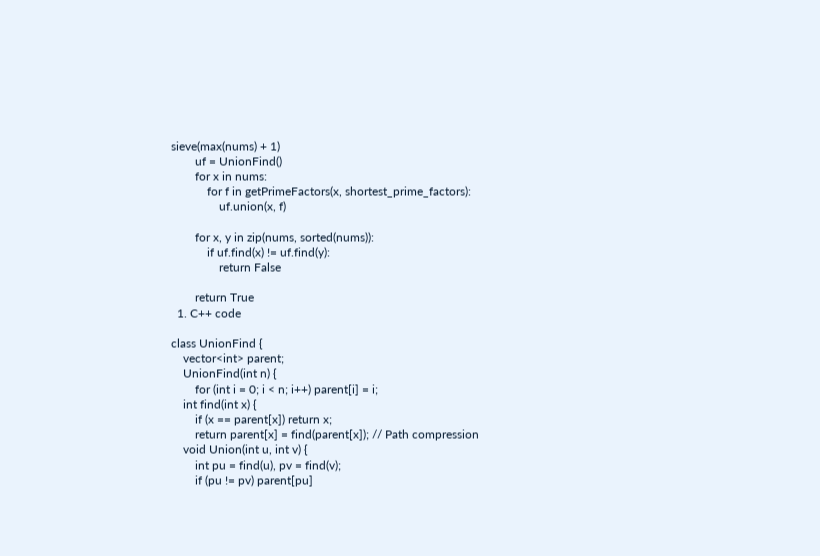sieve(max(nums) + 1)
        uf = UnionFind()
        for x in nums:
            for f in getPrimeFactors(x, shortest_prime_factors):
                uf.union(x, f)

        for x, y in zip(nums, sorted(nums)):
            if uf.find(x) != uf.find(y):
                return False

        return True
  1. C++ code

class UnionFind {
    vector<int> parent;
    UnionFind(int n) {
        for (int i = 0; i < n; i++) parent[i] = i;
    int find(int x) {
        if (x == parent[x]) return x;
        return parent[x] = find(parent[x]); // Path compression
    void Union(int u, int v) {
        int pu = find(u), pv = find(v);
        if (pu != pv) parent[pu]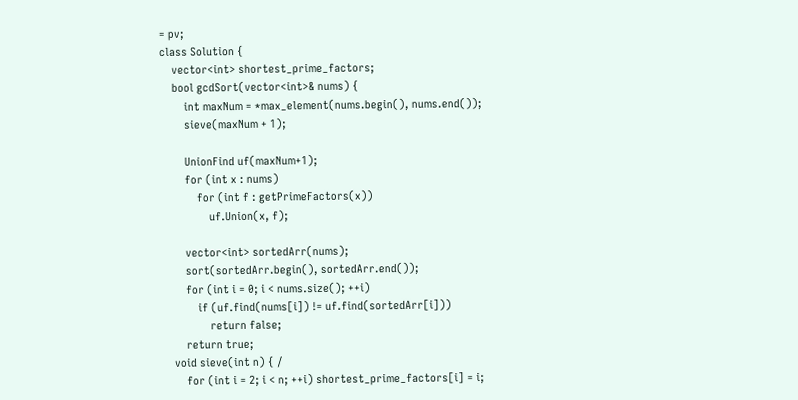= pv;
class Solution {
    vector<int> shortest_prime_factors;
    bool gcdSort(vector<int>& nums) {
        int maxNum = *max_element(nums.begin(), nums.end());
        sieve(maxNum + 1);

        UnionFind uf(maxNum+1);
        for (int x : nums)
            for (int f : getPrimeFactors(x))
                uf.Union(x, f);

        vector<int> sortedArr(nums);
        sort(sortedArr.begin(), sortedArr.end());
        for (int i = 0; i < nums.size(); ++i)
            if (uf.find(nums[i]) != uf.find(sortedArr[i]))
                return false;
        return true;
    void sieve(int n) { /
        for (int i = 2; i < n; ++i) shortest_prime_factors[i] = i;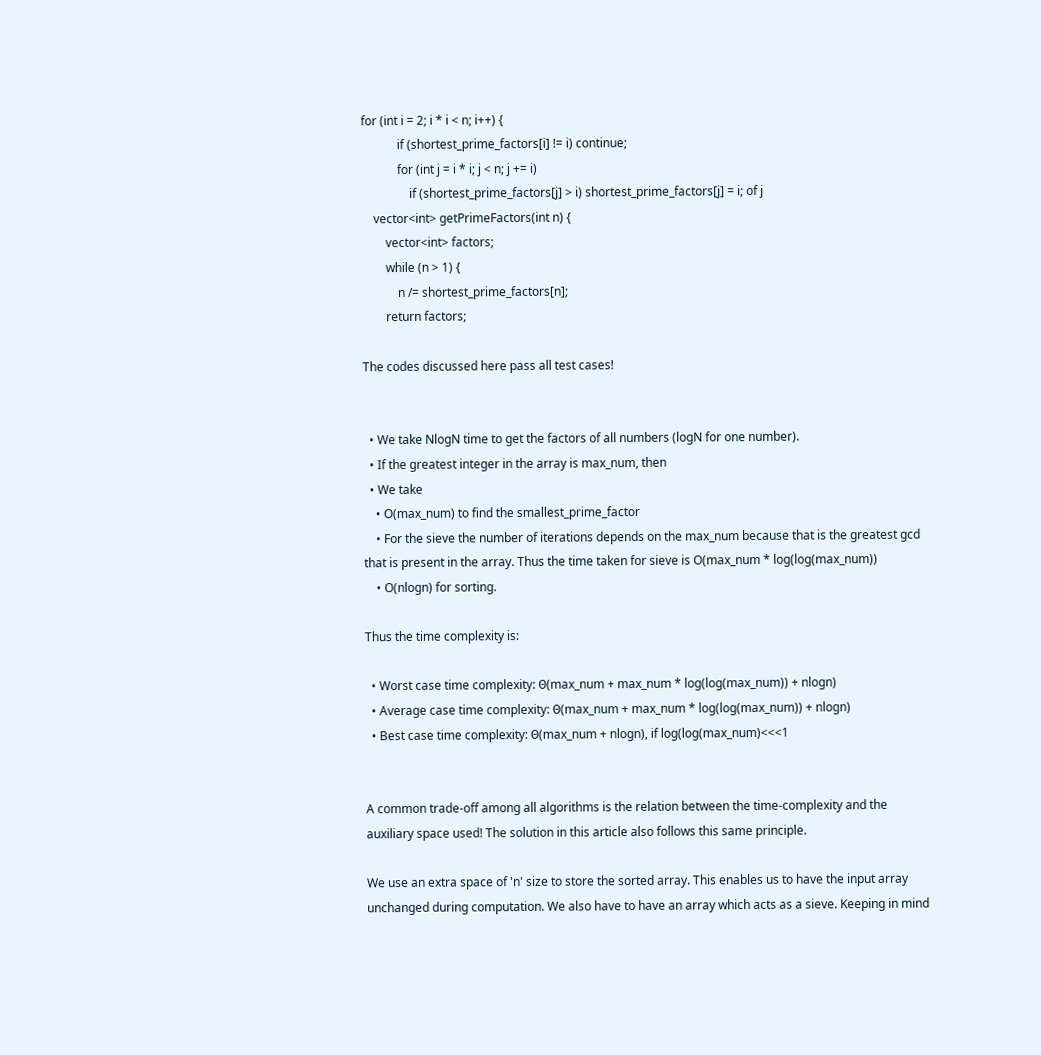for (int i = 2; i * i < n; i++) {
            if (shortest_prime_factors[i] != i) continue;
            for (int j = i * i; j < n; j += i)
                if (shortest_prime_factors[j] > i) shortest_prime_factors[j] = i; of j
    vector<int> getPrimeFactors(int n) {
        vector<int> factors;
        while (n > 1) {
            n /= shortest_prime_factors[n];
        return factors;

The codes discussed here pass all test cases!


  • We take NlogN time to get the factors of all numbers (logN for one number).
  • If the greatest integer in the array is max_num, then
  • We take
    • O(max_num) to find the smallest_prime_factor
    • For the sieve the number of iterations depends on the max_num because that is the greatest gcd that is present in the array. Thus the time taken for sieve is O(max_num * log(log(max_num))
    • O(nlogn) for sorting.

Thus the time complexity is:

  • Worst case time complexity: Θ(max_num + max_num * log(log(max_num)) + nlogn)
  • Average case time complexity: Θ(max_num + max_num * log(log(max_num)) + nlogn)
  • Best case time complexity: Θ(max_num + nlogn), if log(log(max_num)<<<1


A common trade-off among all algorithms is the relation between the time-complexity and the auxiliary space used! The solution in this article also follows this same principle.

We use an extra space of 'n' size to store the sorted array. This enables us to have the input array unchanged during computation. We also have to have an array which acts as a sieve. Keeping in mind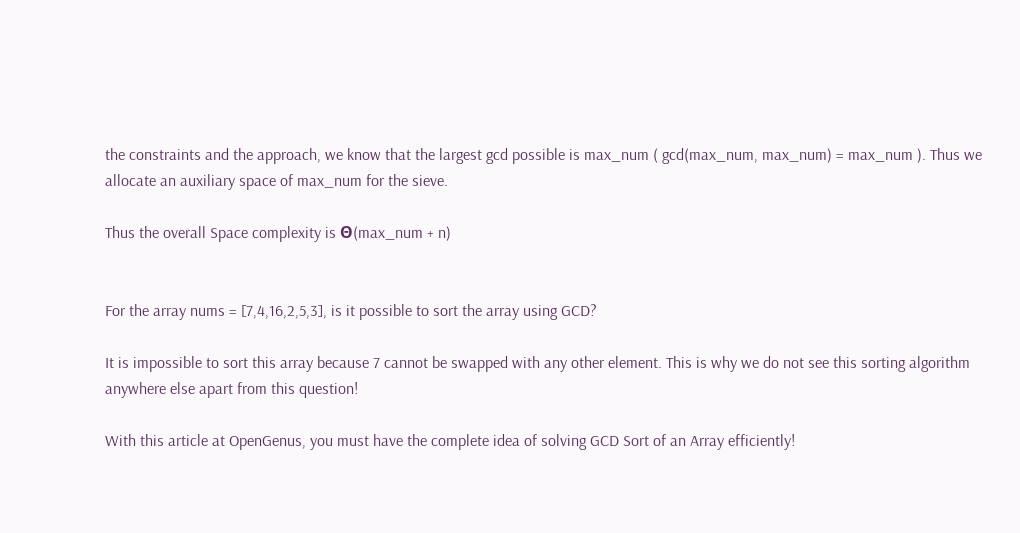the constraints and the approach, we know that the largest gcd possible is max_num ( gcd(max_num, max_num) = max_num ). Thus we allocate an auxiliary space of max_num for the sieve.

Thus the overall Space complexity is Θ(max_num + n)


For the array nums = [7,4,16,2,5,3], is it possible to sort the array using GCD?

It is impossible to sort this array because 7 cannot be swapped with any other element. This is why we do not see this sorting algorithm anywhere else apart from this question!

With this article at OpenGenus, you must have the complete idea of solving GCD Sort of an Array efficiently!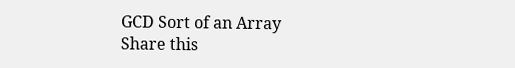GCD Sort of an Array
Share this